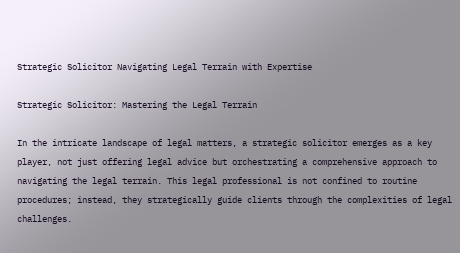Strategic Solicitor Navigating Legal Terrain with Expertise

Strategic Solicitor: Mastering the Legal Terrain

In the intricate landscape of legal matters, a strategic solicitor emerges as a key player, not just offering legal advice but orchestrating a comprehensive approach to navigating the legal terrain. This legal professional is not confined to routine procedures; instead, they strategically guide clients through the complexities of legal challenges.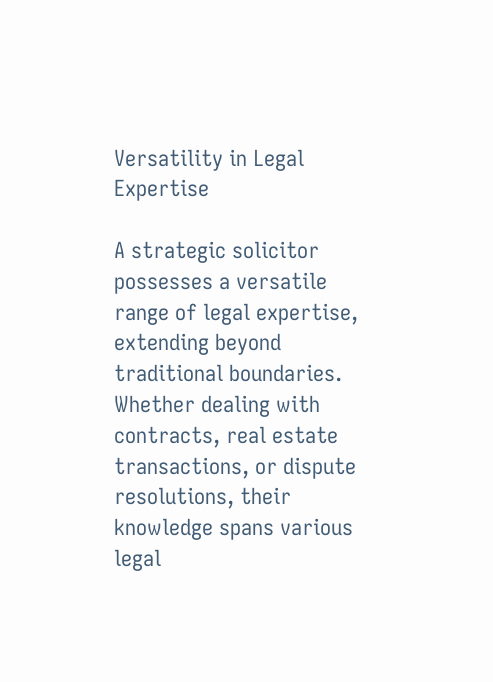Versatility in Legal Expertise

A strategic solicitor possesses a versatile range of legal expertise, extending beyond traditional boundaries. Whether dealing with contracts, real estate transactions, or dispute resolutions, their knowledge spans various legal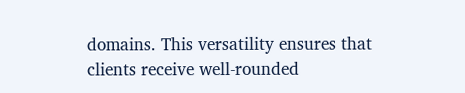domains. This versatility ensures that clients receive well-rounded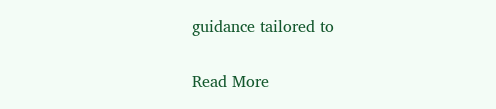guidance tailored to

Read More